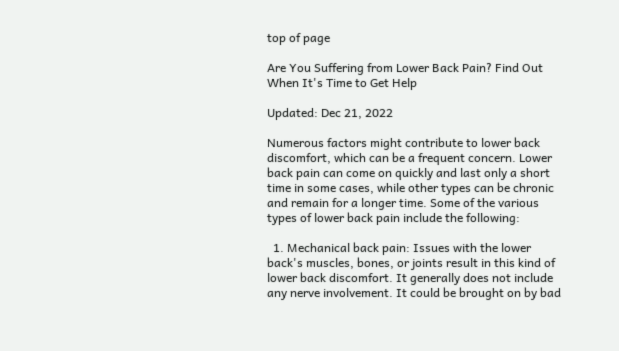top of page

Are You Suffering from Lower Back Pain? Find Out When It's Time to Get Help

Updated: Dec 21, 2022

Numerous factors might contribute to lower back discomfort, which can be a frequent concern. Lower back pain can come on quickly and last only a short time in some cases, while other types can be chronic and remain for a longer time. Some of the various types of lower back pain include the following:

  1. Mechanical back pain: Issues with the lower back's muscles, bones, or joints result in this kind of lower back discomfort. It generally does not include any nerve involvement. It could be brought on by bad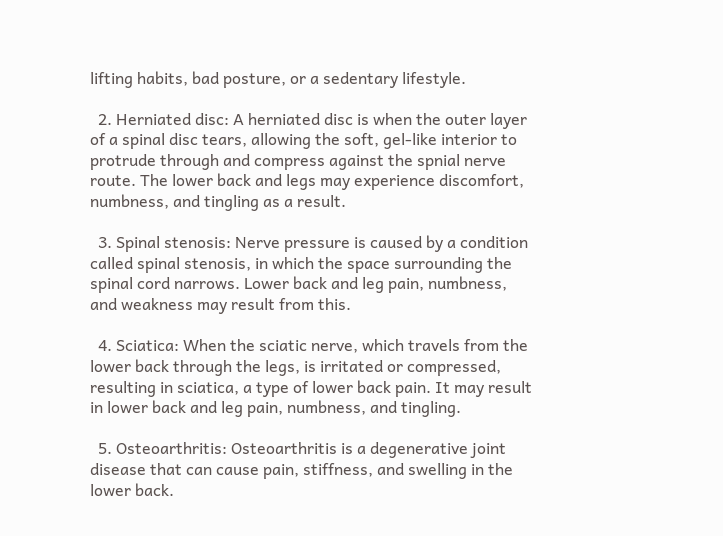lifting habits, bad posture, or a sedentary lifestyle.

  2. Herniated disc: A herniated disc is when the outer layer of a spinal disc tears, allowing the soft, gel-like interior to protrude through and compress against the spnial nerve route. The lower back and legs may experience discomfort, numbness, and tingling as a result.

  3. Spinal stenosis: Nerve pressure is caused by a condition called spinal stenosis, in which the space surrounding the spinal cord narrows. Lower back and leg pain, numbness, and weakness may result from this.

  4. Sciatica: When the sciatic nerve, which travels from the lower back through the legs, is irritated or compressed, resulting in sciatica, a type of lower back pain. It may result in lower back and leg pain, numbness, and tingling.

  5. Osteoarthritis: Osteoarthritis is a degenerative joint disease that can cause pain, stiffness, and swelling in the lower back.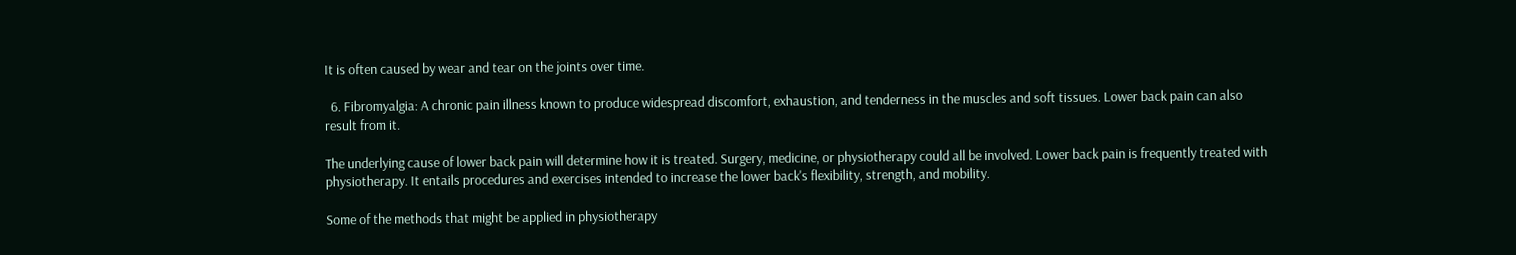It is often caused by wear and tear on the joints over time.

  6. Fibromyalgia: A chronic pain illness known to produce widespread discomfort, exhaustion, and tenderness in the muscles and soft tissues. Lower back pain can also result from it.

The underlying cause of lower back pain will determine how it is treated. Surgery, medicine, or physiotherapy could all be involved. Lower back pain is frequently treated with physiotherapy. It entails procedures and exercises intended to increase the lower back's flexibility, strength, and mobility.

Some of the methods that might be applied in physiotherapy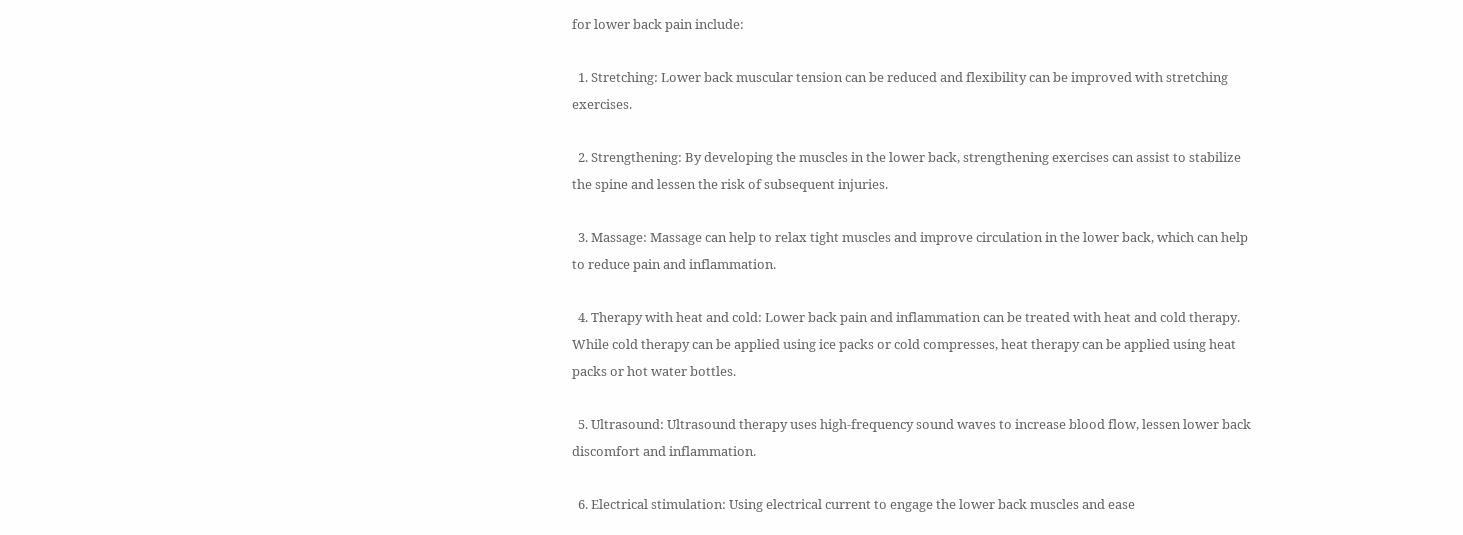for lower back pain include:

  1. Stretching: Lower back muscular tension can be reduced and flexibility can be improved with stretching exercises.

  2. Strengthening: By developing the muscles in the lower back, strengthening exercises can assist to stabilize the spine and lessen the risk of subsequent injuries.

  3. Massage: Massage can help to relax tight muscles and improve circulation in the lower back, which can help to reduce pain and inflammation.

  4. Therapy with heat and cold: Lower back pain and inflammation can be treated with heat and cold therapy. While cold therapy can be applied using ice packs or cold compresses, heat therapy can be applied using heat packs or hot water bottles.

  5. Ultrasound: Ultrasound therapy uses high-frequency sound waves to increase blood flow, lessen lower back discomfort and inflammation.

  6. Electrical stimulation: Using electrical current to engage the lower back muscles and ease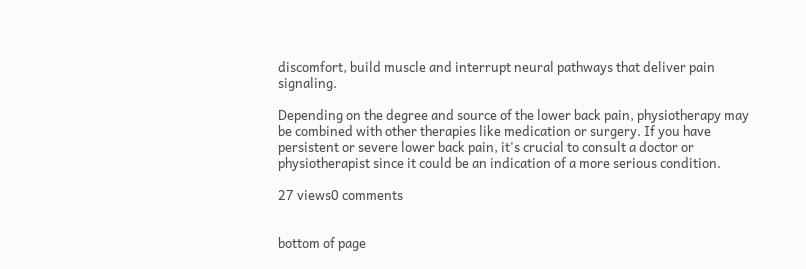discomfort, build muscle and interrupt neural pathways that deliver pain signaling.

Depending on the degree and source of the lower back pain, physiotherapy may be combined with other therapies like medication or surgery. If you have persistent or severe lower back pain, it's crucial to consult a doctor or physiotherapist since it could be an indication of a more serious condition.

27 views0 comments


bottom of page